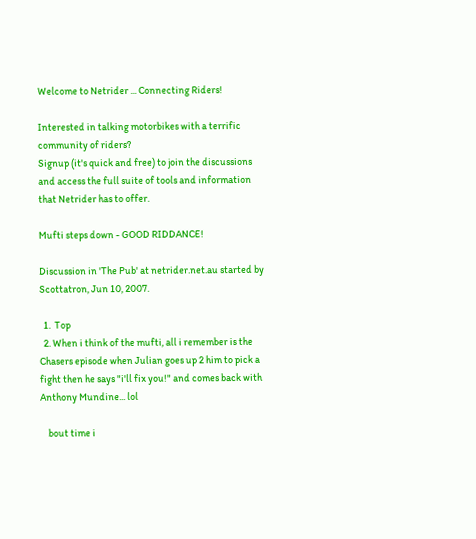Welcome to Netrider ... Connecting Riders!

Interested in talking motorbikes with a terrific community of riders?
Signup (it's quick and free) to join the discussions and access the full suite of tools and information that Netrider has to offer.

Mufti steps down - GOOD RIDDANCE!

Discussion in 'The Pub' at netrider.net.au started by Scottatron, Jun 10, 2007.

  1.  Top
  2. When i think of the mufti, all i remember is the Chasers episode when Julian goes up 2 him to pick a fight then he says "i'll fix you!" and comes back with Anthony Mundine... lol

    bout time i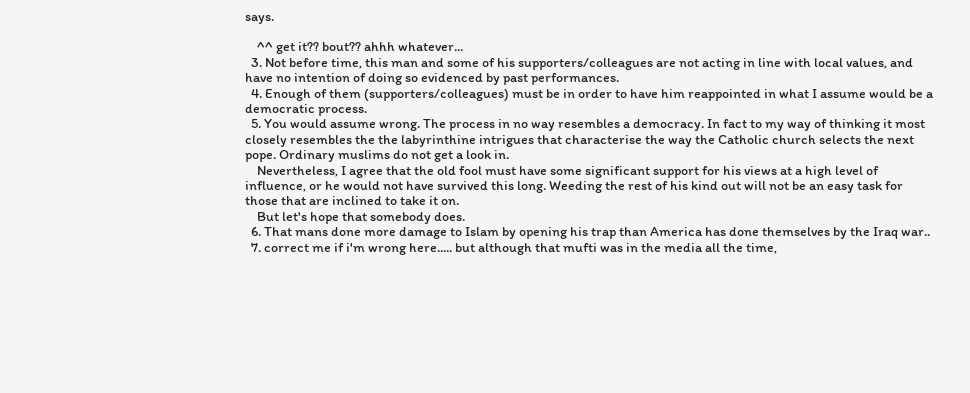says.

    ^^ get it?? bout?? ahhh whatever...
  3. Not before time, this man and some of his supporters/colleagues are not acting in line with local values, and have no intention of doing so evidenced by past performances.
  4. Enough of them (supporters/colleagues) must be in order to have him reappointed in what I assume would be a democratic process.
  5. You would assume wrong. The process in no way resembles a democracy. In fact to my way of thinking it most closely resembles the the labyrinthine intrigues that characterise the way the Catholic church selects the next pope. Ordinary muslims do not get a look in.
    Nevertheless, I agree that the old fool must have some significant support for his views at a high level of influence, or he would not have survived this long. Weeding the rest of his kind out will not be an easy task for those that are inclined to take it on.
    But let's hope that somebody does.
  6. That mans done more damage to Islam by opening his trap than America has done themselves by the Iraq war..
  7. correct me if i'm wrong here..... but although that mufti was in the media all the time,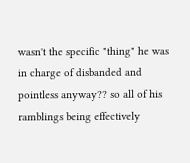wasn't the specific "thing" he was in charge of disbanded and pointless anyway?? so all of his ramblings being effectively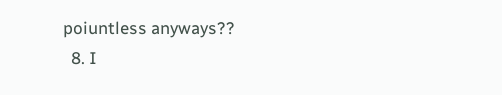poiuntless anyways??
  8. I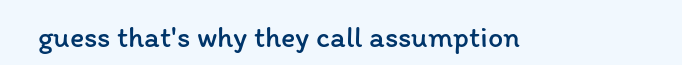guess that's why they call assumption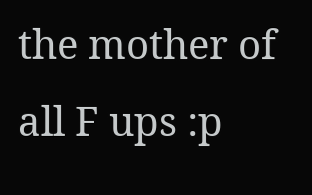the mother of all F ups :p